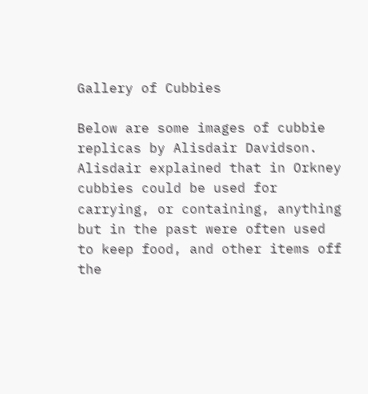Gallery of Cubbies

Below are some images of cubbie replicas by Alisdair Davidson. Alisdair explained that in Orkney cubbies could be used for carrying, or containing, anything but in the past were often used to keep food, and other items off the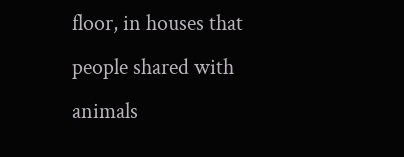floor, in houses that people shared with animals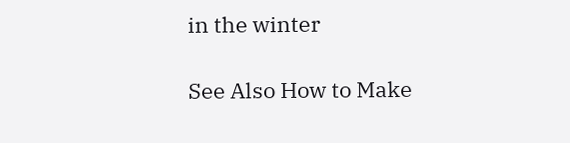in the winter

See Also How to Make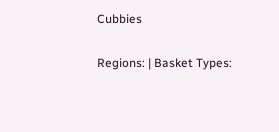Cubbies

Regions: | Basket Types: